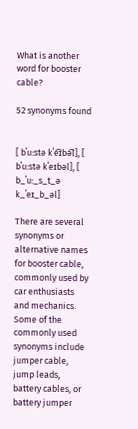What is another word for booster cable?

52 synonyms found


[ bˈuːstə kˈe͡ɪbə͡l], [ bˈuːstə kˈeɪbəl], [ b_ˈuː_s_t_ə k_ˈeɪ_b_əl]

There are several synonyms or alternative names for booster cable, commonly used by car enthusiasts and mechanics. Some of the commonly used synonyms include jumper cable, jump leads, battery cables, or battery jumper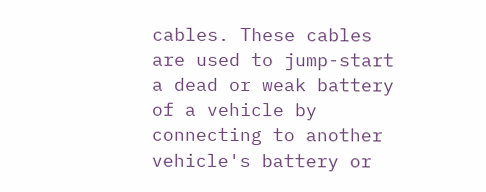cables. These cables are used to jump-start a dead or weak battery of a vehicle by connecting to another vehicle's battery or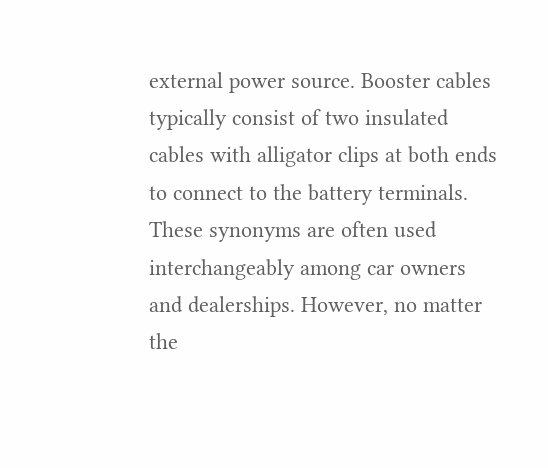external power source. Booster cables typically consist of two insulated cables with alligator clips at both ends to connect to the battery terminals. These synonyms are often used interchangeably among car owners and dealerships. However, no matter the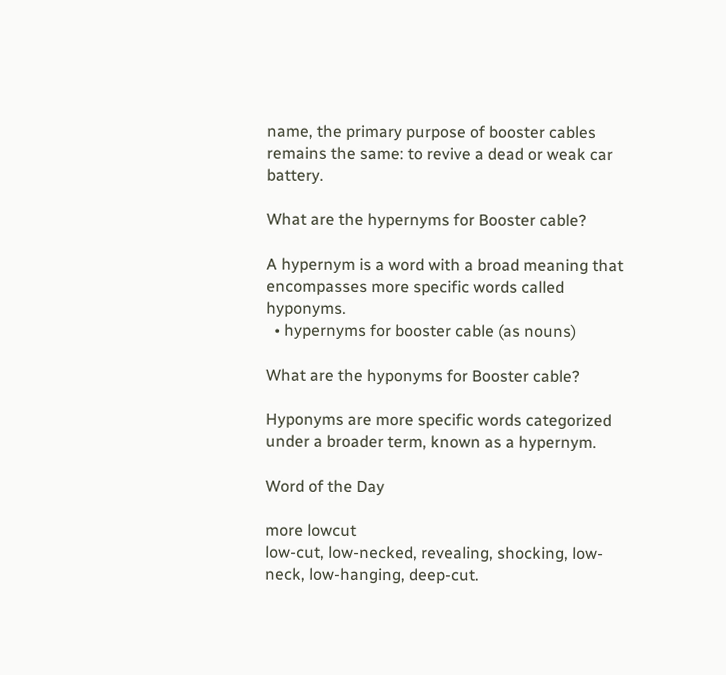name, the primary purpose of booster cables remains the same: to revive a dead or weak car battery.

What are the hypernyms for Booster cable?

A hypernym is a word with a broad meaning that encompasses more specific words called hyponyms.
  • hypernyms for booster cable (as nouns)

What are the hyponyms for Booster cable?

Hyponyms are more specific words categorized under a broader term, known as a hypernym.

Word of the Day

more lowcut
low-cut, low-necked, revealing, shocking, low-neck, low-hanging, deep-cut.